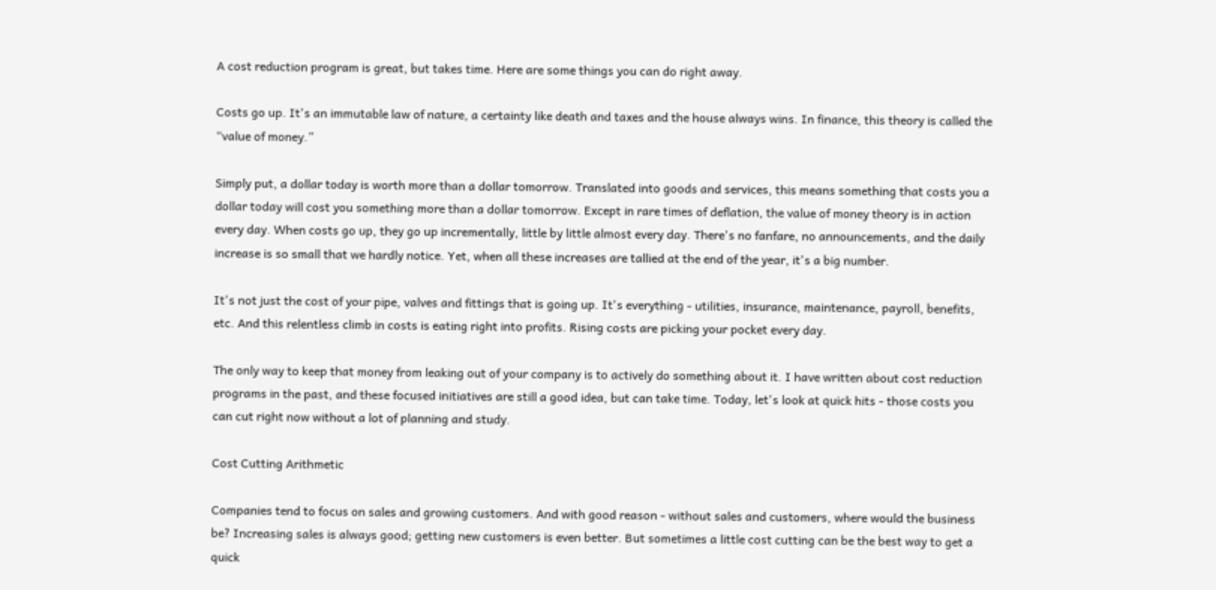A cost reduction program is great, but takes time. Here are some things you can do right away.

Costs go up. It's an immutable law of nature, a certainty like death and taxes and the house always wins. In finance, this theory is called the “value of money.”

Simply put, a dollar today is worth more than a dollar tomorrow. Translated into goods and services, this means something that costs you a dollar today will cost you something more than a dollar tomorrow. Except in rare times of deflation, the value of money theory is in action every day. When costs go up, they go up incrementally, little by little almost every day. There's no fanfare, no announcements, and the daily increase is so small that we hardly notice. Yet, when all these increases are tallied at the end of the year, it's a big number.

It's not just the cost of your pipe, valves and fittings that is going up. It's everything - utilities, insurance, maintenance, payroll, benefits, etc. And this relentless climb in costs is eating right into profits. Rising costs are picking your pocket every day.

The only way to keep that money from leaking out of your company is to actively do something about it. I have written about cost reduction programs in the past, and these focused initiatives are still a good idea, but can take time. Today, let's look at quick hits - those costs you can cut right now without a lot of planning and study.

Cost Cutting Arithmetic

Companies tend to focus on sales and growing customers. And with good reason - without sales and customers, where would the business be? Increasing sales is always good; getting new customers is even better. But sometimes a little cost cutting can be the best way to get a quick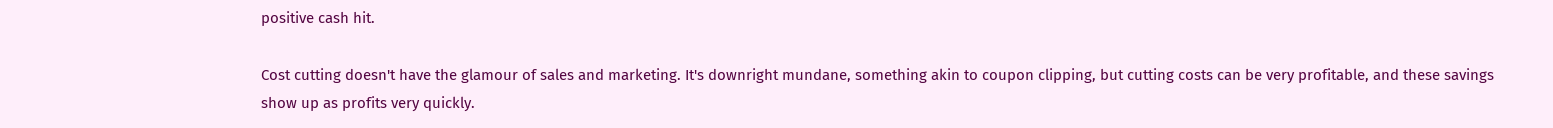positive cash hit.

Cost cutting doesn't have the glamour of sales and marketing. It's downright mundane, something akin to coupon clipping, but cutting costs can be very profitable, and these savings show up as profits very quickly.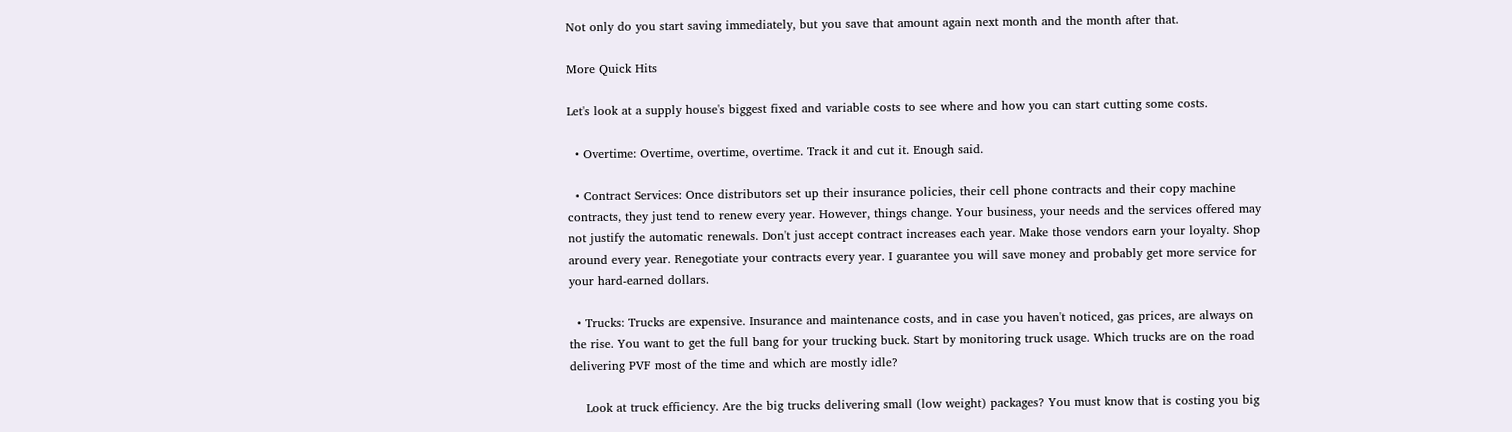Not only do you start saving immediately, but you save that amount again next month and the month after that.

More Quick Hits

Let's look at a supply house's biggest fixed and variable costs to see where and how you can start cutting some costs.

  • Overtime: Overtime, overtime, overtime. Track it and cut it. Enough said.

  • Contract Services: Once distributors set up their insurance policies, their cell phone contracts and their copy machine contracts, they just tend to renew every year. However, things change. Your business, your needs and the services offered may not justify the automatic renewals. Don't just accept contract increases each year. Make those vendors earn your loyalty. Shop around every year. Renegotiate your contracts every year. I guarantee you will save money and probably get more service for your hard-earned dollars.

  • Trucks: Trucks are expensive. Insurance and maintenance costs, and in case you haven't noticed, gas prices, are always on the rise. You want to get the full bang for your trucking buck. Start by monitoring truck usage. Which trucks are on the road delivering PVF most of the time and which are mostly idle?

    Look at truck efficiency. Are the big trucks delivering small (low weight) packages? You must know that is costing you big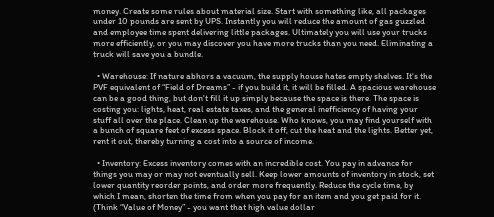money. Create some rules about material size. Start with something like, all packages under 10 pounds are sent by UPS. Instantly you will reduce the amount of gas guzzled and employee time spent delivering little packages. Ultimately you will use your trucks more efficiently, or you may discover you have more trucks than you need. Eliminating a truck will save you a bundle.

  • Warehouse: If nature abhors a vacuum, the supply house hates empty shelves. It's the PVF equivalent of “Field of Dreams” - if you build it, it will be filled. A spacious warehouse can be a good thing, but don't fill it up simply because the space is there. The space is costing you: lights, heat, real estate taxes, and the general inefficiency of having your stuff all over the place. Clean up the warehouse. Who knows, you may find yourself with a bunch of square feet of excess space. Block it off, cut the heat and the lights. Better yet, rent it out, thereby turning a cost into a source of income.

  • Inventory: Excess inventory comes with an incredible cost. You pay in advance for things you may or may not eventually sell. Keep lower amounts of inventory in stock, set lower quantity reorder points, and order more frequently. Reduce the cycle time, by which I mean, shorten the time from when you pay for an item and you get paid for it. (Think “Value of Money” - you want that high value dollar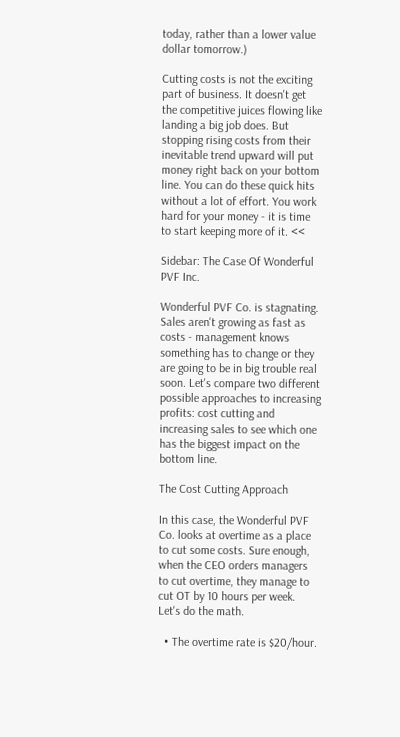today, rather than a lower value dollar tomorrow.)

Cutting costs is not the exciting part of business. It doesn't get the competitive juices flowing like landing a big job does. But stopping rising costs from their inevitable trend upward will put money right back on your bottom line. You can do these quick hits without a lot of effort. You work hard for your money - it is time to start keeping more of it. <<

Sidebar: The Case Of Wonderful PVF Inc.

Wonderful PVF Co. is stagnating. Sales aren't growing as fast as costs - management knows something has to change or they are going to be in big trouble real soon. Let's compare two different possible approaches to increasing profits: cost cutting and increasing sales to see which one has the biggest impact on the bottom line.

The Cost Cutting Approach

In this case, the Wonderful PVF Co. looks at overtime as a place to cut some costs. Sure enough, when the CEO orders managers to cut overtime, they manage to cut OT by 10 hours per week. Let's do the math.

  • The overtime rate is $20/hour.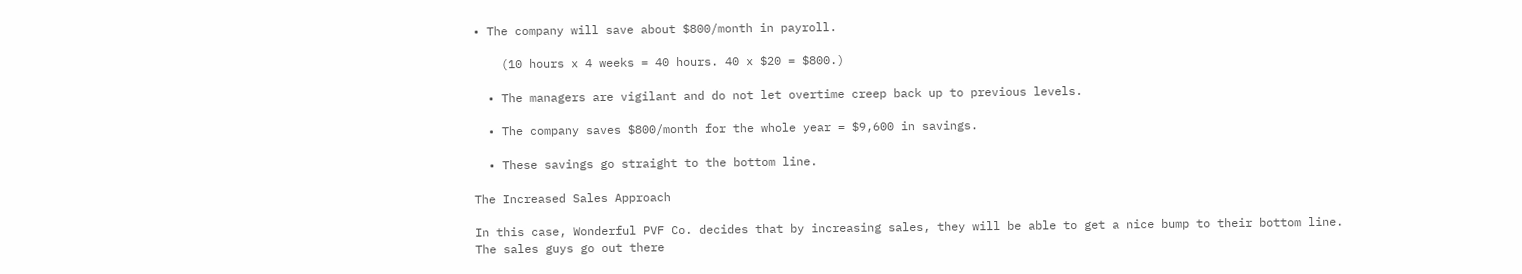• The company will save about $800/month in payroll.

    (10 hours x 4 weeks = 40 hours. 40 x $20 = $800.)

  • The managers are vigilant and do not let overtime creep back up to previous levels.

  • The company saves $800/month for the whole year = $9,600 in savings.

  • These savings go straight to the bottom line.

The Increased Sales Approach

In this case, Wonderful PVF Co. decides that by increasing sales, they will be able to get a nice bump to their bottom line. The sales guys go out there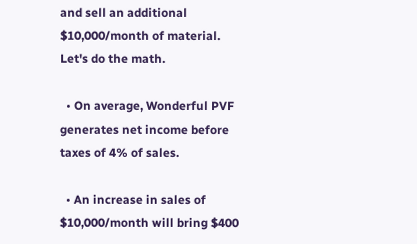and sell an additional $10,000/month of material. Let's do the math.

  • On average, Wonderful PVF generates net income before taxes of 4% of sales.

  • An increase in sales of $10,000/month will bring $400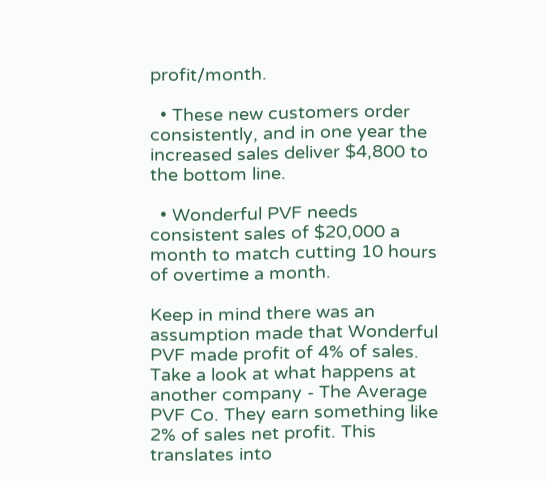profit/month.

  • These new customers order consistently, and in one year the increased sales deliver $4,800 to the bottom line.

  • Wonderful PVF needs consistent sales of $20,000 a month to match cutting 10 hours of overtime a month.

Keep in mind there was an assumption made that Wonderful PVF made profit of 4% of sales. Take a look at what happens at another company - The Average PVF Co. They earn something like 2% of sales net profit. This translates into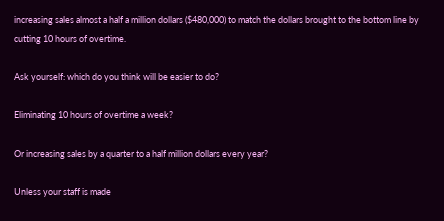increasing sales almost a half a million dollars ($480,000) to match the dollars brought to the bottom line by cutting 10 hours of overtime.

Ask yourself: which do you think will be easier to do?

Eliminating 10 hours of overtime a week?

Or increasing sales by a quarter to a half million dollars every year?

Unless your staff is made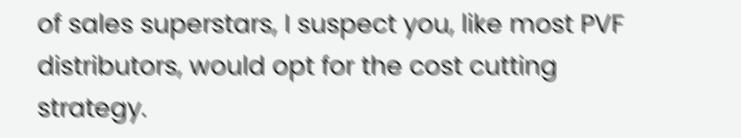of sales superstars, I suspect you, like most PVF distributors, would opt for the cost cutting strategy.